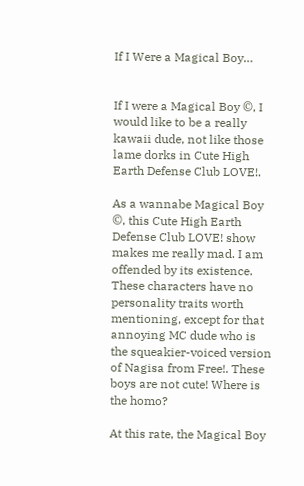If I Were a Magical Boy…


If I were a Magical Boy ©, I would like to be a really kawaii dude, not like those lame dorks in Cute High Earth Defense Club LOVE!.

As a wannabe Magical Boy ©, this Cute High Earth Defense Club LOVE! show makes me really mad. I am offended by its existence. These characters have no personality traits worth mentioning, except for that annoying MC dude who is the squeakier-voiced version of Nagisa from Free!. These boys are not cute! Where is the homo?

At this rate, the Magical Boy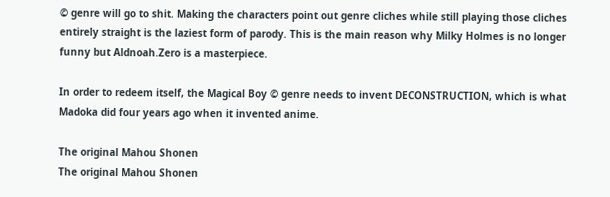© genre will go to shit. Making the characters point out genre cliches while still playing those cliches entirely straight is the laziest form of parody. This is the main reason why Milky Holmes is no longer funny but Aldnoah.Zero is a masterpiece.

In order to redeem itself, the Magical Boy © genre needs to invent DECONSTRUCTION, which is what Madoka did four years ago when it invented anime.

The original Mahou Shonen
The original Mahou Shonen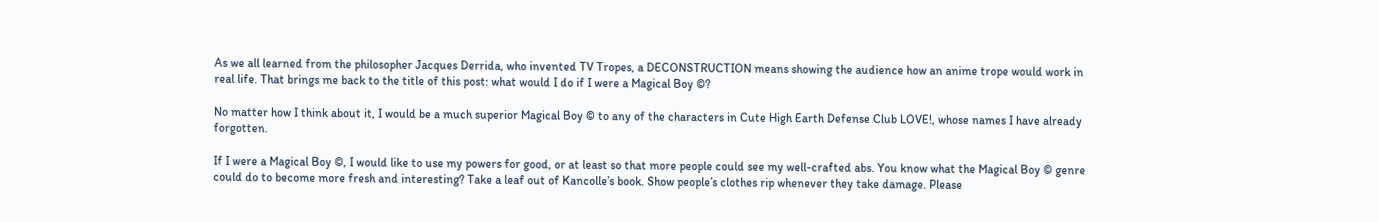As we all learned from the philosopher Jacques Derrida, who invented TV Tropes, a DECONSTRUCTION means showing the audience how an anime trope would work in real life. That brings me back to the title of this post: what would I do if I were a Magical Boy ©?

No matter how I think about it, I would be a much superior Magical Boy © to any of the characters in Cute High Earth Defense Club LOVE!, whose names I have already forgotten.

If I were a Magical Boy ©, I would like to use my powers for good, or at least so that more people could see my well-crafted abs. You know what the Magical Boy © genre could do to become more fresh and interesting? Take a leaf out of Kancolle’s book. Show people’s clothes rip whenever they take damage. Please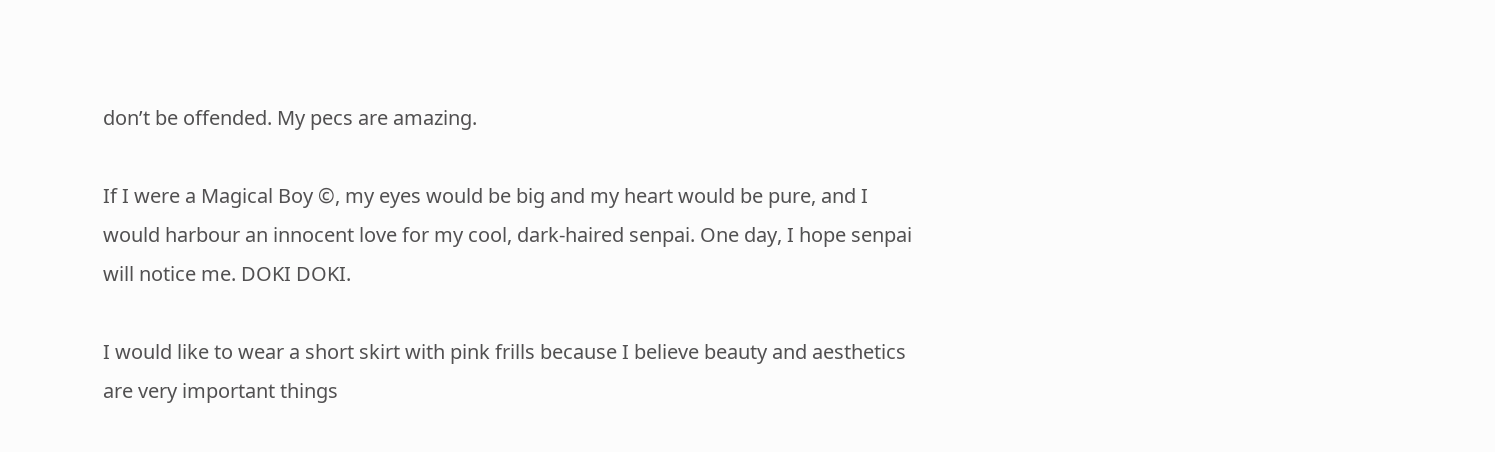don’t be offended. My pecs are amazing.

If I were a Magical Boy ©, my eyes would be big and my heart would be pure, and I would harbour an innocent love for my cool, dark-haired senpai. One day, I hope senpai will notice me. DOKI DOKI.

I would like to wear a short skirt with pink frills because I believe beauty and aesthetics are very important things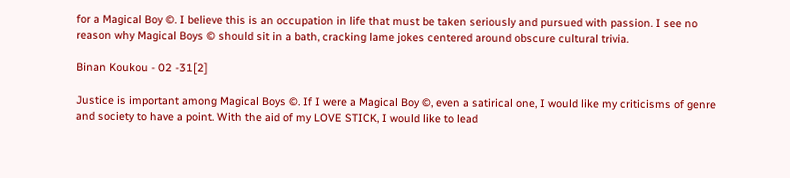for a Magical Boy ©. I believe this is an occupation in life that must be taken seriously and pursued with passion. I see no reason why Magical Boys © should sit in a bath, cracking lame jokes centered around obscure cultural trivia.

Binan Koukou - 02 -31[2]

Justice is important among Magical Boys ©. If I were a Magical Boy ©, even a satirical one, I would like my criticisms of genre and society to have a point. With the aid of my LOVE STICK, I would like to lead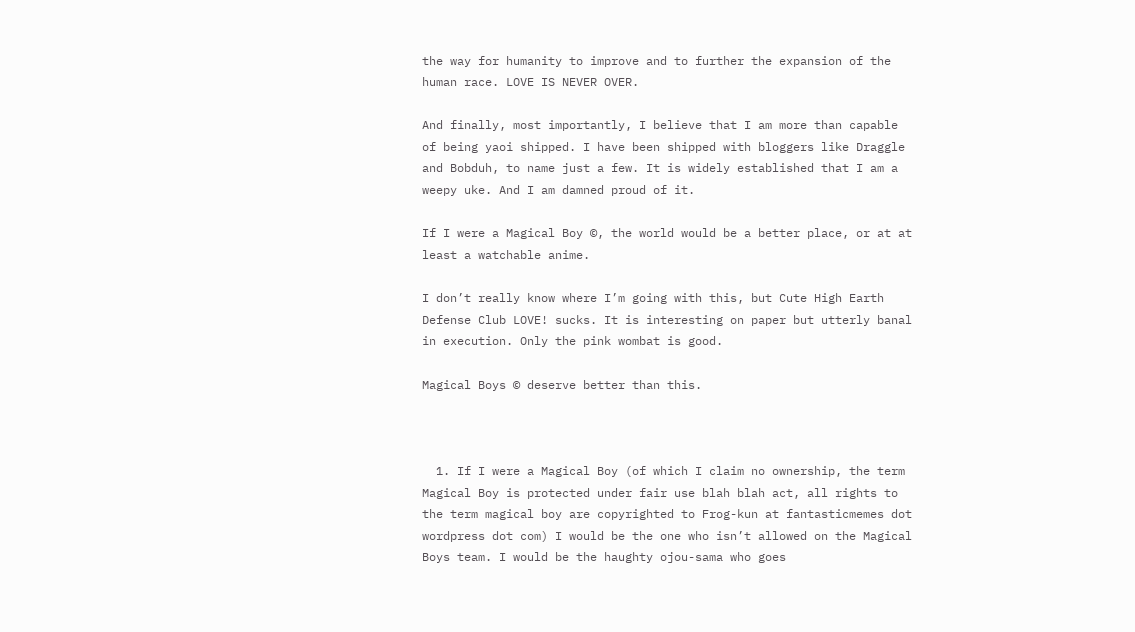the way for humanity to improve and to further the expansion of the human race. LOVE IS NEVER OVER.

And finally, most importantly, I believe that I am more than capable of being yaoi shipped. I have been shipped with bloggers like Draggle and Bobduh, to name just a few. It is widely established that I am a weepy uke. And I am damned proud of it.

If I were a Magical Boy ©, the world would be a better place, or at at least a watchable anime.

I don’t really know where I’m going with this, but Cute High Earth Defense Club LOVE! sucks. It is interesting on paper but utterly banal in execution. Only the pink wombat is good.

Magical Boys © deserve better than this.



  1. If I were a Magical Boy (of which I claim no ownership, the term Magical Boy is protected under fair use blah blah act, all rights to the term magical boy are copyrighted to Frog-kun at fantasticmemes dot wordpress dot com) I would be the one who isn’t allowed on the Magical Boys team. I would be the haughty ojou-sama who goes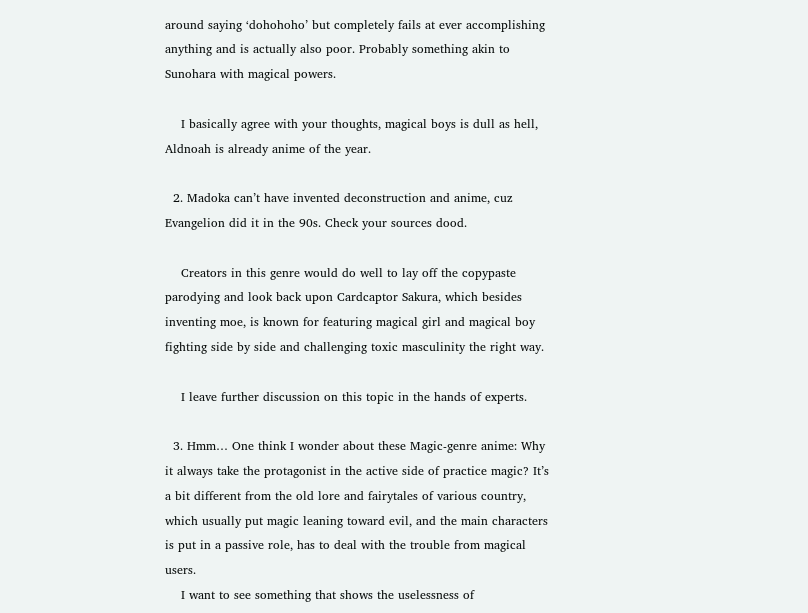around saying ‘dohohoho’ but completely fails at ever accomplishing anything and is actually also poor. Probably something akin to Sunohara with magical powers.

    I basically agree with your thoughts, magical boys is dull as hell, Aldnoah is already anime of the year.

  2. Madoka can’t have invented deconstruction and anime, cuz Evangelion did it in the 90s. Check your sources dood.

    Creators in this genre would do well to lay off the copypaste parodying and look back upon Cardcaptor Sakura, which besides inventing moe, is known for featuring magical girl and magical boy fighting side by side and challenging toxic masculinity the right way.

    I leave further discussion on this topic in the hands of experts.

  3. Hmm… One think I wonder about these Magic-genre anime: Why it always take the protagonist in the active side of practice magic? It’s a bit different from the old lore and fairytales of various country, which usually put magic leaning toward evil, and the main characters is put in a passive role, has to deal with the trouble from magical users.
    I want to see something that shows the uselessness of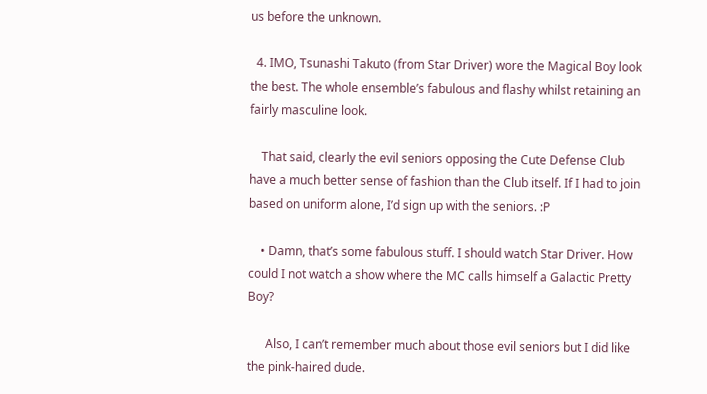us before the unknown.

  4. IMO, Tsunashi Takuto (from Star Driver) wore the Magical Boy look the best. The whole ensemble’s fabulous and flashy whilst retaining an fairly masculine look.

    That said, clearly the evil seniors opposing the Cute Defense Club have a much better sense of fashion than the Club itself. If I had to join based on uniform alone, I’d sign up with the seniors. :P

    • Damn, that’s some fabulous stuff. I should watch Star Driver. How could I not watch a show where the MC calls himself a Galactic Pretty Boy?

      Also, I can’t remember much about those evil seniors but I did like the pink-haired dude.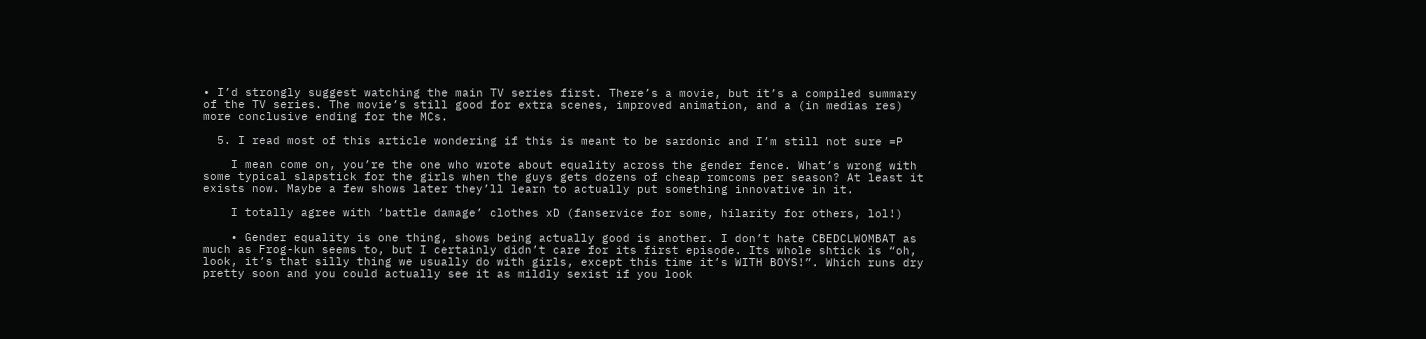• I’d strongly suggest watching the main TV series first. There’s a movie, but it’s a compiled summary of the TV series. The movie’s still good for extra scenes, improved animation, and a (in medias res) more conclusive ending for the MCs.

  5. I read most of this article wondering if this is meant to be sardonic and I’m still not sure =P

    I mean come on, you’re the one who wrote about equality across the gender fence. What’s wrong with some typical slapstick for the girls when the guys gets dozens of cheap romcoms per season? At least it exists now. Maybe a few shows later they’ll learn to actually put something innovative in it.

    I totally agree with ‘battle damage’ clothes xD (fanservice for some, hilarity for others, lol!)

    • Gender equality is one thing, shows being actually good is another. I don’t hate CBEDCLWOMBAT as much as Frog-kun seems to, but I certainly didn’t care for its first episode. Its whole shtick is “oh, look, it’s that silly thing we usually do with girls, except this time it’s WITH BOYS!”. Which runs dry pretty soon and you could actually see it as mildly sexist if you look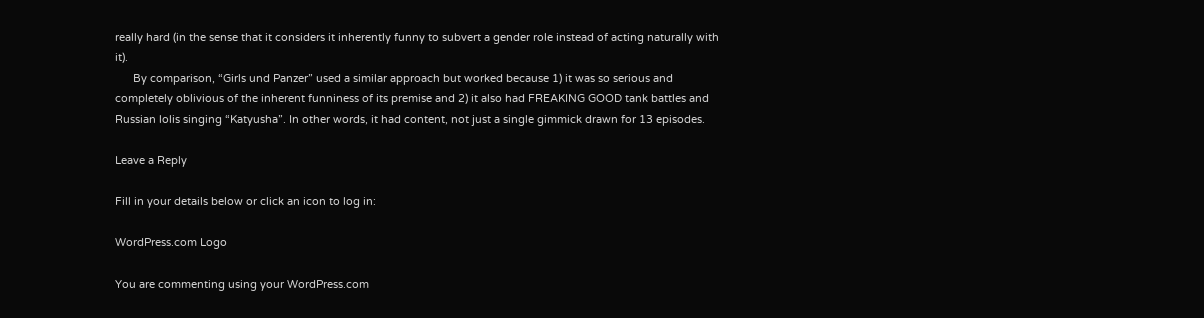really hard (in the sense that it considers it inherently funny to subvert a gender role instead of acting naturally with it).
      By comparison, “Girls und Panzer” used a similar approach but worked because 1) it was so serious and completely oblivious of the inherent funniness of its premise and 2) it also had FREAKING GOOD tank battles and Russian lolis singing “Katyusha”. In other words, it had content, not just a single gimmick drawn for 13 episodes.

Leave a Reply

Fill in your details below or click an icon to log in:

WordPress.com Logo

You are commenting using your WordPress.com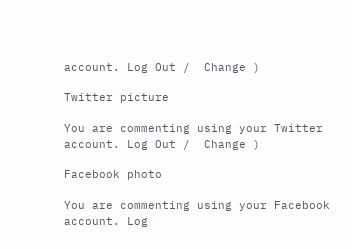account. Log Out /  Change )

Twitter picture

You are commenting using your Twitter account. Log Out /  Change )

Facebook photo

You are commenting using your Facebook account. Log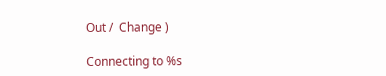Out /  Change )

Connecting to %s